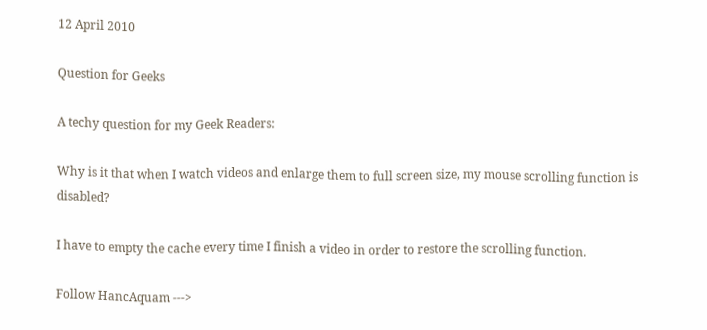12 April 2010

Question for Geeks

A techy question for my Geek Readers:

Why is it that when I watch videos and enlarge them to full screen size, my mouse scrolling function is disabled?

I have to empty the cache every time I finish a video in order to restore the scrolling function.

Follow HancAquam --->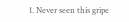1. Never seen this gripe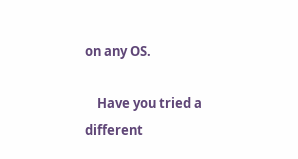on any OS.

    Have you tried a different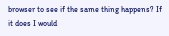browser to see if the same thing happens? If it does I would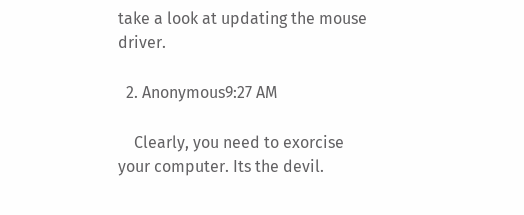take a look at updating the mouse driver.

  2. Anonymous9:27 AM

    Clearly, you need to exorcise your computer. Its the devil.